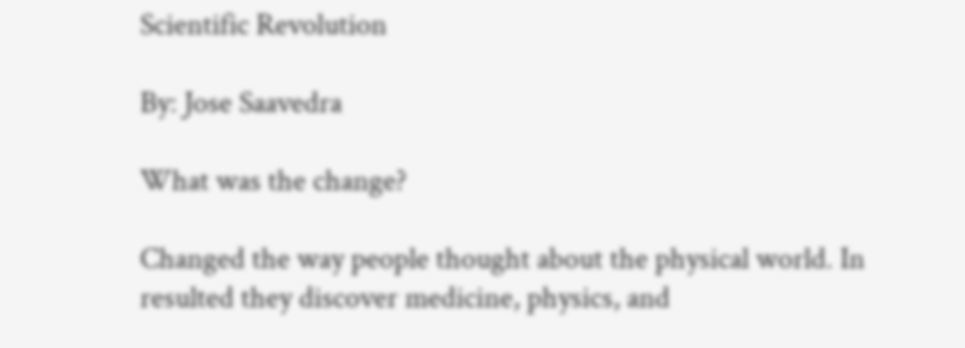Scientific Revolution

By: Jose Saavedra

What was the change?

Changed the way people thought about the physical world. In resulted they discover medicine, physics, and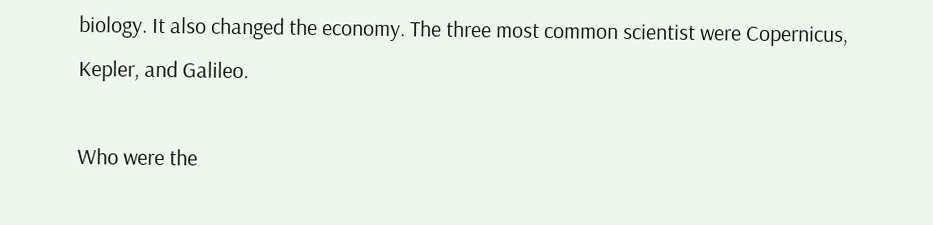biology. It also changed the economy. The three most common scientist were Copernicus, Kepler, and Galileo.

Who were the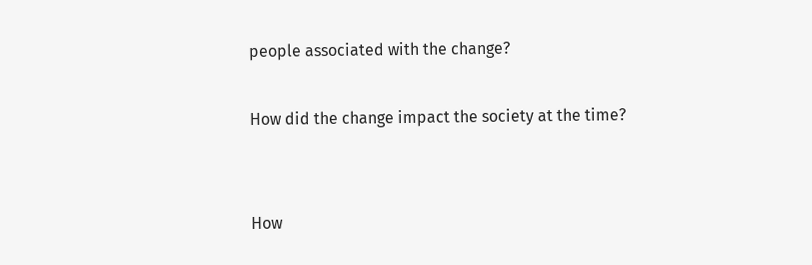people associated with the change?

How did the change impact the society at the time?


How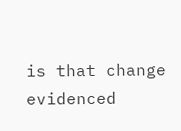is that change evidenced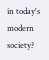in today's modern society?